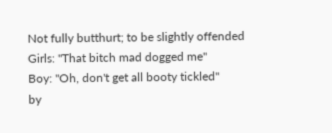Not fully butthurt; to be slightly offended
Girls: "That bitch mad dogged me"
Boy: "Oh, don't get all booty tickled"
by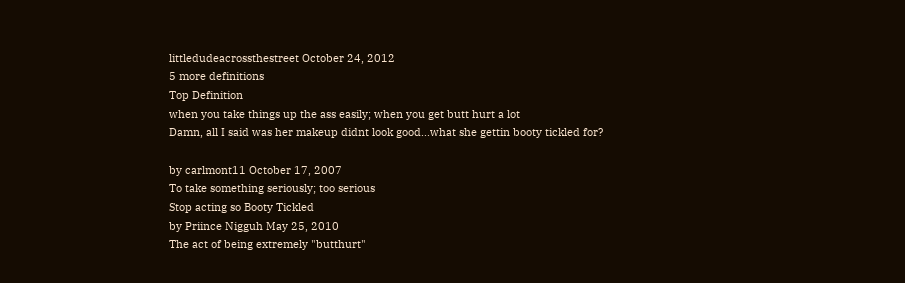littledudeacrossthestreet October 24, 2012
5 more definitions
Top Definition
when you take things up the ass easily; when you get butt hurt a lot
Damn, all I said was her makeup didnt look good...what she gettin booty tickled for?

by carlmont11 October 17, 2007
To take something seriously; too serious
Stop acting so Booty Tickled
by Priince Nigguh May 25, 2010
The act of being extremely "butthurt"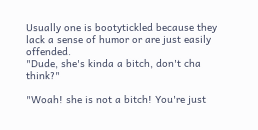Usually one is bootytickled because they lack a sense of humor or are just easily offended.
"Dude, she's kinda a bitch, don't cha think?"

"Woah! she is not a bitch! You're just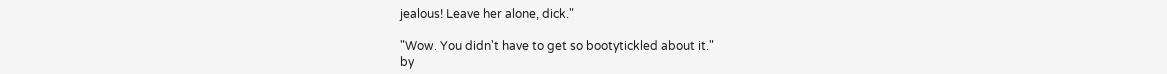jealous! Leave her alone, dick."

"Wow. You didn't have to get so bootytickled about it."
by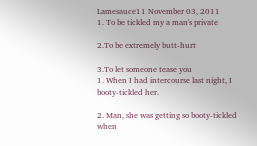Lamesauce11 November 03, 2011
1. To be tickled my a man's private

2.To be extremely butt-hurt

3.To let someone tease you
1. When I had intercourse last night, I booty-tickled her.

2. Man, she was getting so booty-tickled when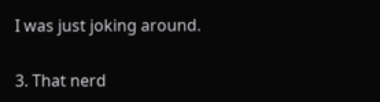I was just joking around.

3. That nerd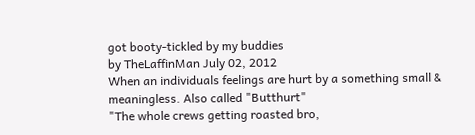got booty-tickled by my buddies
by TheLaffinMan July 02, 2012
When an individuals feelings are hurt by a something small & meaningless. Also called "Butthurt"
"The whole crews getting roasted bro,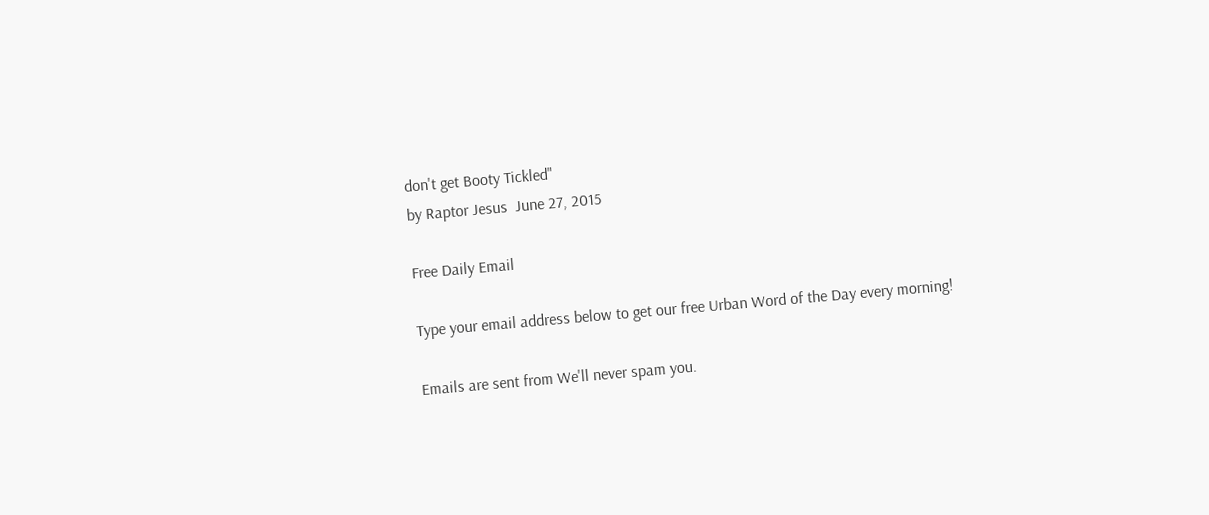don't get Booty Tickled"
by Raptor Jesus  June 27, 2015

Free Daily Email

Type your email address below to get our free Urban Word of the Day every morning!

Emails are sent from We'll never spam you.